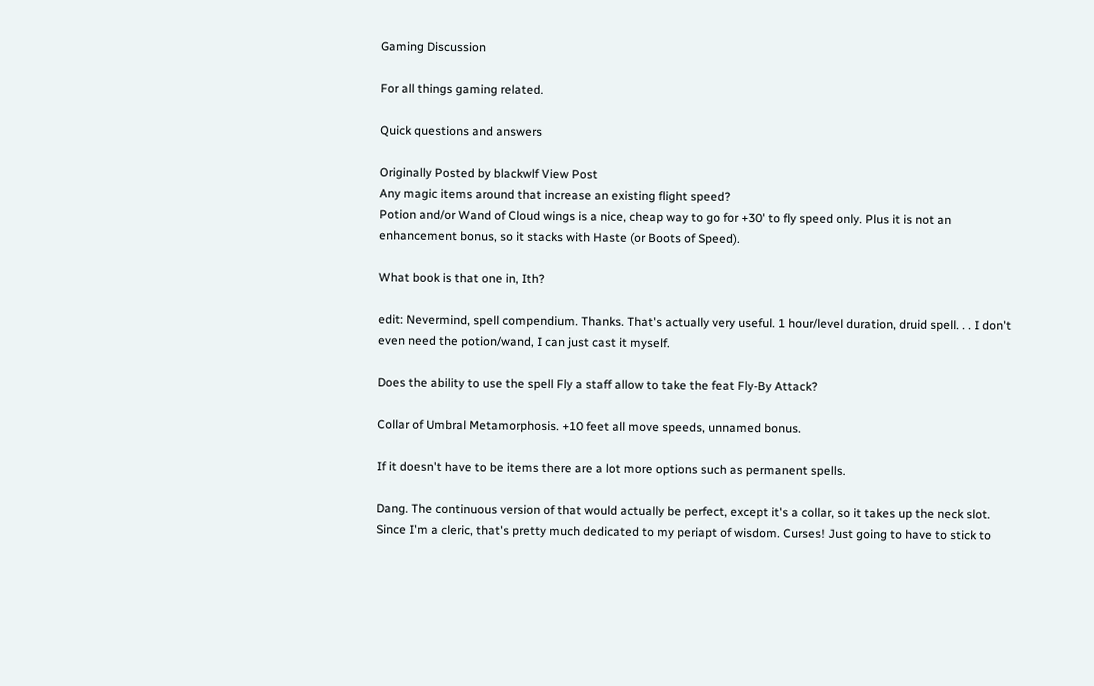Gaming Discussion

For all things gaming related.

Quick questions and answers

Originally Posted by blackwlf View Post
Any magic items around that increase an existing flight speed?
Potion and/or Wand of Cloud wings is a nice, cheap way to go for +30' to fly speed only. Plus it is not an enhancement bonus, so it stacks with Haste (or Boots of Speed).

What book is that one in, Ith?

edit: Nevermind, spell compendium. Thanks. That's actually very useful. 1 hour/level duration, druid spell. . . I don't even need the potion/wand, I can just cast it myself.

Does the ability to use the spell Fly a staff allow to take the feat Fly-By Attack?

Collar of Umbral Metamorphosis. +10 feet all move speeds, unnamed bonus.

If it doesn't have to be items there are a lot more options such as permanent spells.

Dang. The continuous version of that would actually be perfect, except it's a collar, so it takes up the neck slot. Since I'm a cleric, that's pretty much dedicated to my periapt of wisdom. Curses! Just going to have to stick to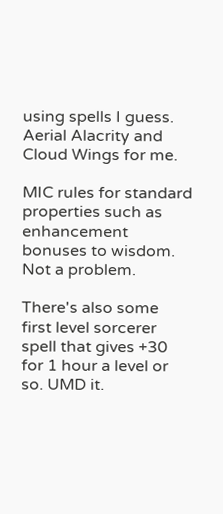using spells I guess. Aerial Alacrity and Cloud Wings for me.

MIC rules for standard properties such as enhancement bonuses to wisdom. Not a problem.

There's also some first level sorcerer spell that gives +30 for 1 hour a level or so. UMD it.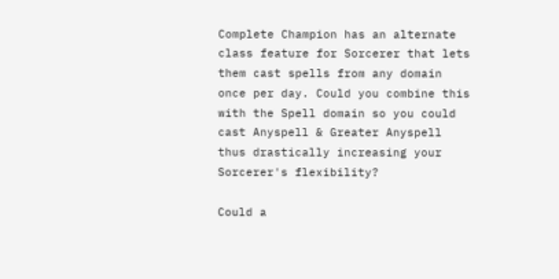Complete Champion has an alternate class feature for Sorcerer that lets them cast spells from any domain once per day. Could you combine this with the Spell domain so you could cast Anyspell & Greater Anyspell thus drastically increasing your Sorcerer's flexibility?

Could a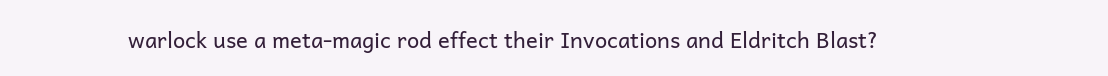warlock use a meta-magic rod effect their Invocations and Eldritch Blast?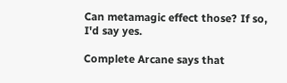Can metamagic effect those? If so, I'd say yes.

Complete Arcane says that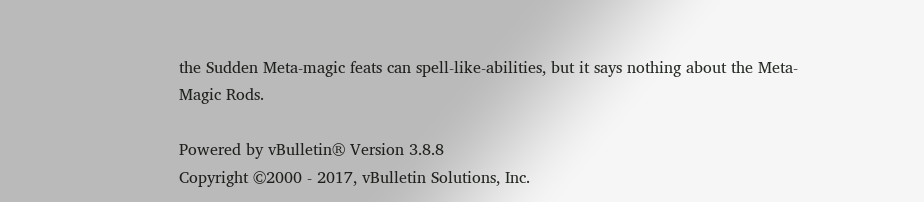the Sudden Meta-magic feats can spell-like-abilities, but it says nothing about the Meta-Magic Rods.

Powered by vBulletin® Version 3.8.8
Copyright ©2000 - 2017, vBulletin Solutions, Inc.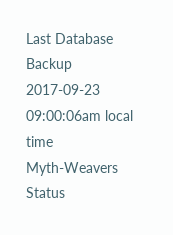Last Database Backup 2017-09-23 09:00:06am local time
Myth-Weavers Status